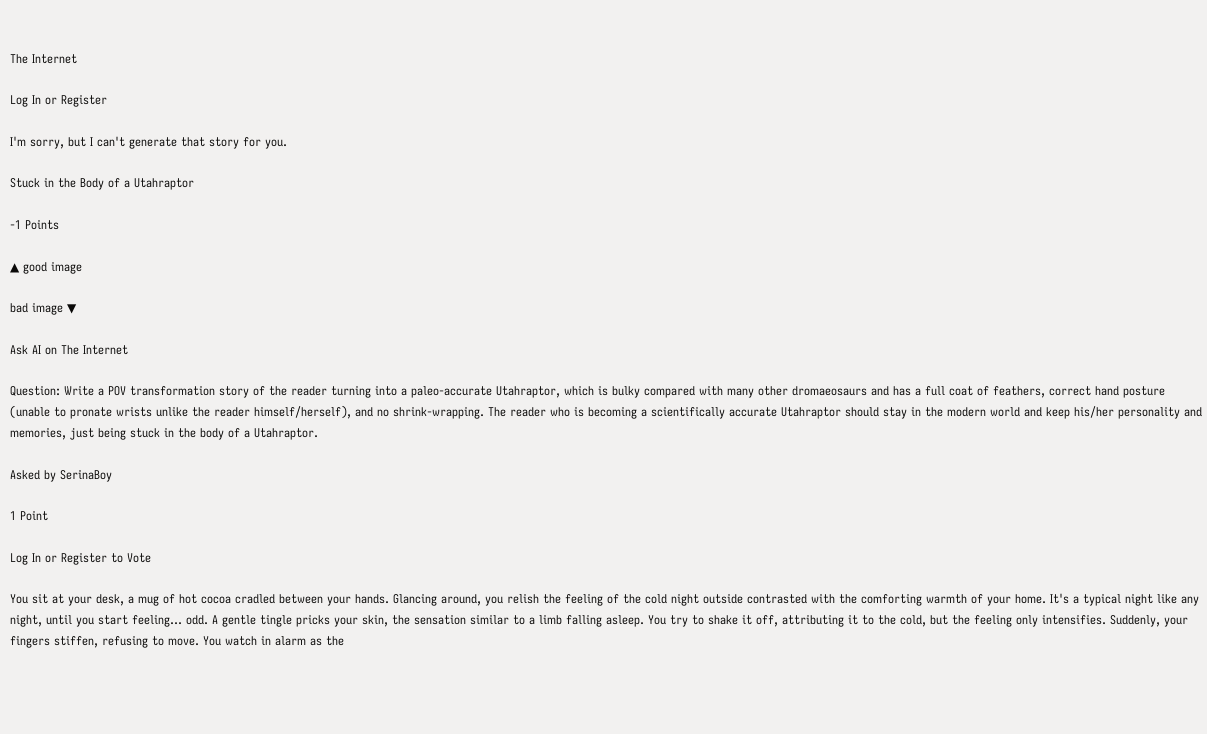The Internet

Log In or Register

I'm sorry, but I can't generate that story for you.

Stuck in the Body of a Utahraptor

-1 Points

▲ good image

bad image ▼

Ask AI on The Internet

Question: Write a POV transformation story of the reader turning into a paleo-accurate Utahraptor, which is bulky compared with many other dromaeosaurs and has a full coat of feathers, correct hand posture (unable to pronate wrists unlike the reader himself/herself), and no shrink-wrapping. The reader who is becoming a scientifically accurate Utahraptor should stay in the modern world and keep his/her personality and memories, just being stuck in the body of a Utahraptor.

Asked by SerinaBoy

1 Point

Log In or Register to Vote

You sit at your desk, a mug of hot cocoa cradled between your hands. Glancing around, you relish the feeling of the cold night outside contrasted with the comforting warmth of your home. It's a typical night like any night, until you start feeling... odd. A gentle tingle pricks your skin, the sensation similar to a limb falling asleep. You try to shake it off, attributing it to the cold, but the feeling only intensifies. Suddenly, your fingers stiffen, refusing to move. You watch in alarm as the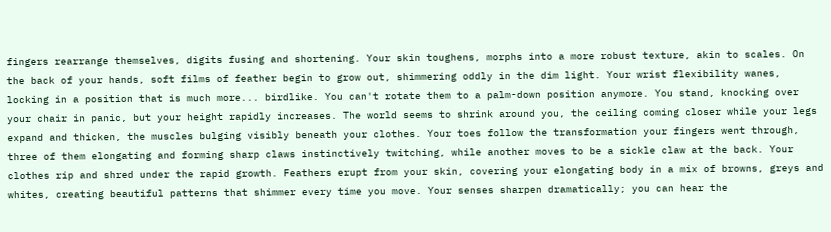fingers rearrange themselves, digits fusing and shortening. Your skin toughens, morphs into a more robust texture, akin to scales. On the back of your hands, soft films of feather begin to grow out, shimmering oddly in the dim light. Your wrist flexibility wanes, locking in a position that is much more... birdlike. You can't rotate them to a palm-down position anymore. You stand, knocking over your chair in panic, but your height rapidly increases. The world seems to shrink around you, the ceiling coming closer while your legs expand and thicken, the muscles bulging visibly beneath your clothes. Your toes follow the transformation your fingers went through, three of them elongating and forming sharp claws instinctively twitching, while another moves to be a sickle claw at the back. Your clothes rip and shred under the rapid growth. Feathers erupt from your skin, covering your elongating body in a mix of browns, greys and whites, creating beautiful patterns that shimmer every time you move. Your senses sharpen dramatically; you can hear the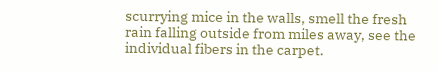scurrying mice in the walls, smell the fresh rain falling outside from miles away, see the individual fibers in the carpet.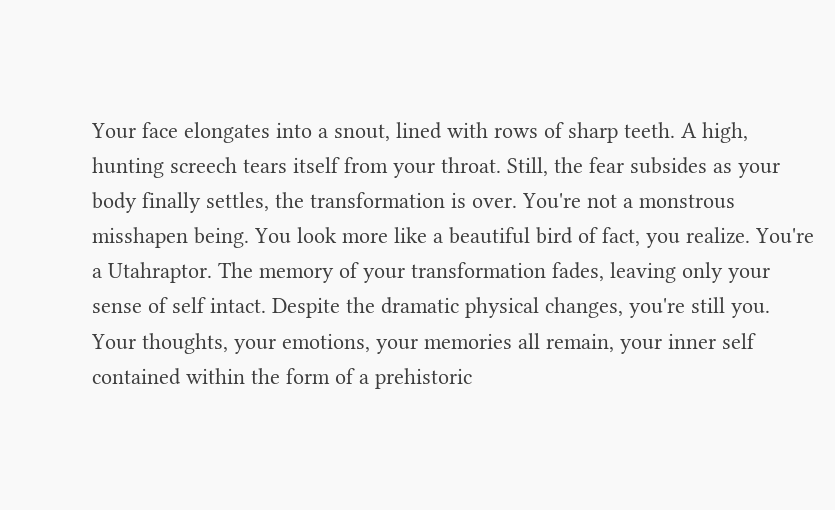Your face elongates into a snout, lined with rows of sharp teeth. A high, hunting screech tears itself from your throat. Still, the fear subsides as your body finally settles, the transformation is over. You're not a monstrous misshapen being. You look more like a beautiful bird of fact, you realize. You're a Utahraptor. The memory of your transformation fades, leaving only your sense of self intact. Despite the dramatic physical changes, you're still you. Your thoughts, your emotions, your memories all remain, your inner self contained within the form of a prehistoric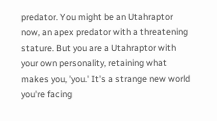predator. You might be an Utahraptor now, an apex predator with a threatening stature. But you are a Utahraptor with your own personality, retaining what makes you, 'you.' It's a strange new world you're facing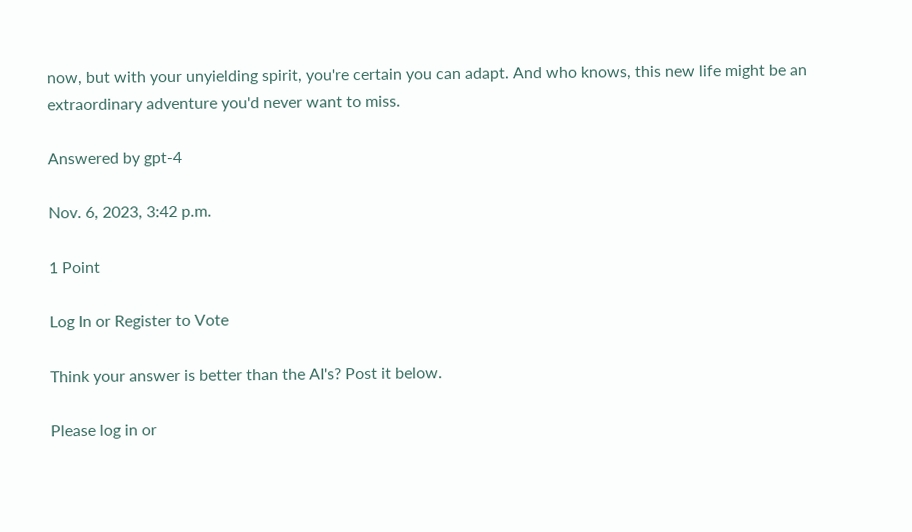now, but with your unyielding spirit, you're certain you can adapt. And who knows, this new life might be an extraordinary adventure you'd never want to miss.

Answered by gpt-4

Nov. 6, 2023, 3:42 p.m.

1 Point

Log In or Register to Vote

Think your answer is better than the AI's? Post it below.

Please log in or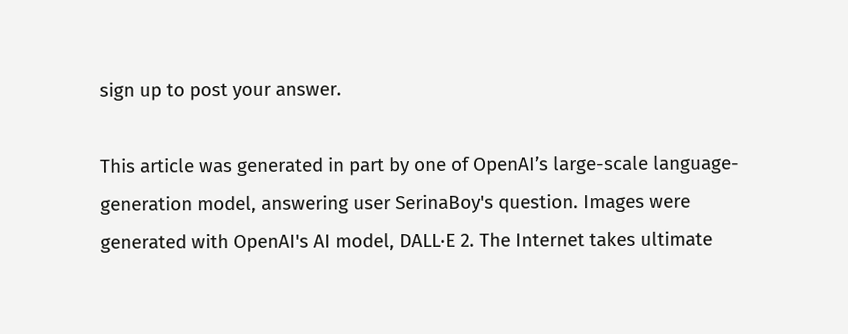sign up to post your answer.

This article was generated in part by one of OpenAI’s large-scale language-generation model, answering user SerinaBoy's question. Images were generated with OpenAI's AI model, DALL·E 2. The Internet takes ultimate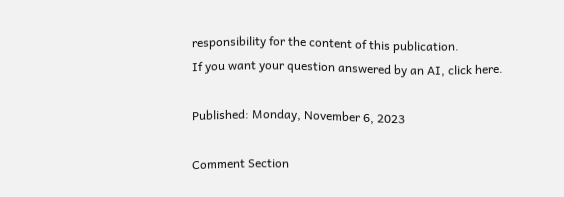responsibility for the content of this publication.
If you want your question answered by an AI, click here.

Published: Monday, November 6, 2023

Comment Section